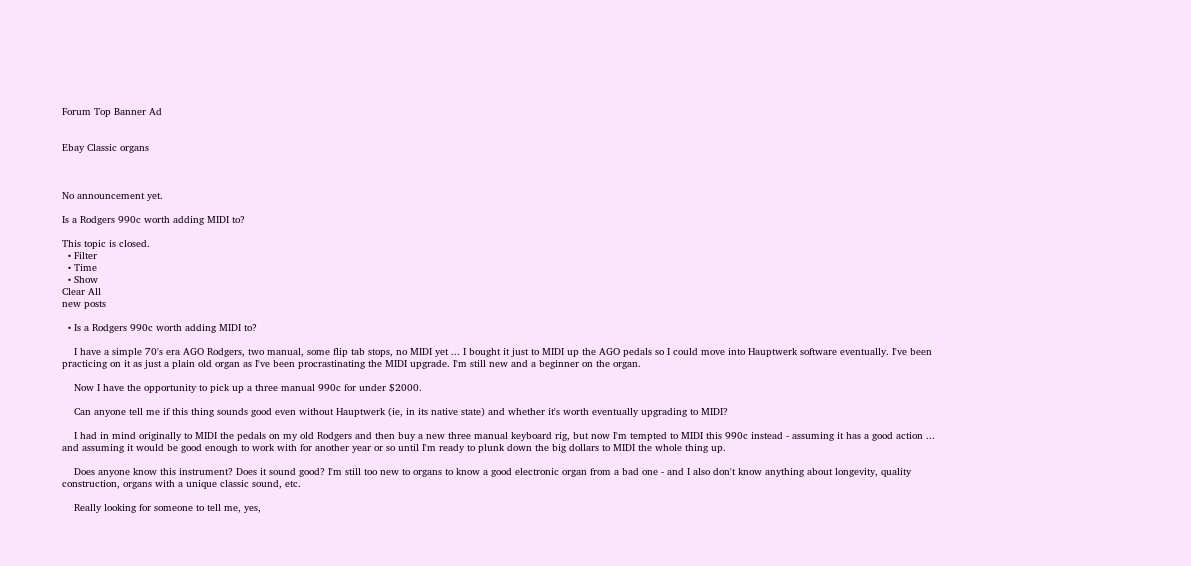Forum Top Banner Ad


Ebay Classic organs



No announcement yet.

Is a Rodgers 990c worth adding MIDI to?

This topic is closed.
  • Filter
  • Time
  • Show
Clear All
new posts

  • Is a Rodgers 990c worth adding MIDI to?

    I have a simple 70's era AGO Rodgers, two manual, some flip tab stops, no MIDI yet ... I bought it just to MIDI up the AGO pedals so I could move into Hauptwerk software eventually. I've been practicing on it as just a plain old organ as I've been procrastinating the MIDI upgrade. I'm still new and a beginner on the organ.

    Now I have the opportunity to pick up a three manual 990c for under $2000.

    Can anyone tell me if this thing sounds good even without Hauptwerk (ie, in its native state) and whether it's worth eventually upgrading to MIDI?

    I had in mind originally to MIDI the pedals on my old Rodgers and then buy a new three manual keyboard rig, but now I'm tempted to MIDI this 990c instead - assuming it has a good action ... and assuming it would be good enough to work with for another year or so until I'm ready to plunk down the big dollars to MIDI the whole thing up.

    Does anyone know this instrument? Does it sound good? I'm still too new to organs to know a good electronic organ from a bad one - and I also don't know anything about longevity, quality construction, organs with a unique classic sound, etc.

    Really looking for someone to tell me, yes,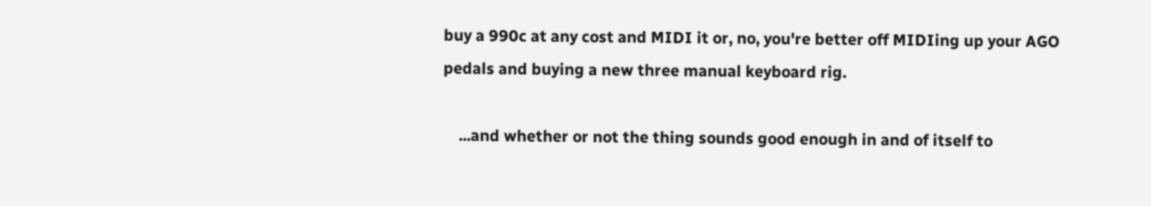buy a 990c at any cost and MIDI it or, no, you're better off MIDIing up your AGO pedals and buying a new three manual keyboard rig.

    ...and whether or not the thing sounds good enough in and of itself to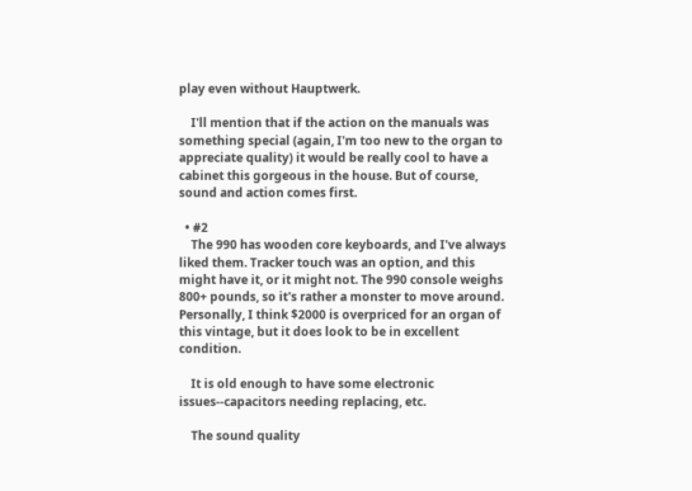play even without Hauptwerk.

    I'll mention that if the action on the manuals was something special (again, I'm too new to the organ to appreciate quality) it would be really cool to have a cabinet this gorgeous in the house. But of course, sound and action comes first.

  • #2
    The 990 has wooden core keyboards, and I've always liked them. Tracker touch was an option, and this might have it, or it might not. The 990 console weighs 800+ pounds, so it's rather a monster to move around. Personally, I think $2000 is overpriced for an organ of this vintage, but it does look to be in excellent condition.

    It is old enough to have some electronic issues--capacitors needing replacing, etc.

    The sound quality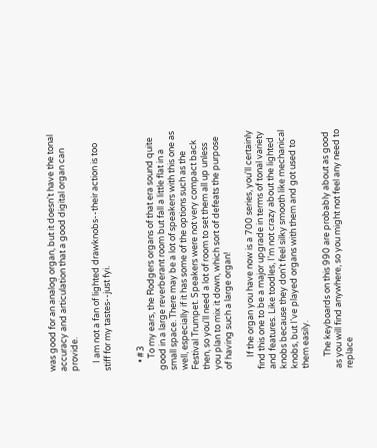was good for an analog organ, but it doesn't have the tonal accuracy and articulation that a good digital organ can provide.

    I am not a fan of lighted drawknobs--their action is too stiff for my tastes--just fyi.


    • #3
      To my ears, the Rodgers organs of that era sound quite good in a large reverberant room but fall a little flat in a small space. There may be a lot of speakers with this one as well, especially if it has some of the options such as the Festival Trumpet. Speakers were not very compact back then, so you'll need a lot of room to set them all up unless you plan to mix it down, which sort of defeats the purpose of having such a large organ!

      If the organ you have now is a 700 series, you'll certainly find this one to be a major upgrade in terms of tonal variety and features. Like toodles, I'm not crazy about the lighted knobs because they don't feel silky smooth like mechanical knobs, but I've played organs with them and got used to them easily.

      The keyboards on this 990 are probably about as good as you will find anywhere, so you might not feel any need to replace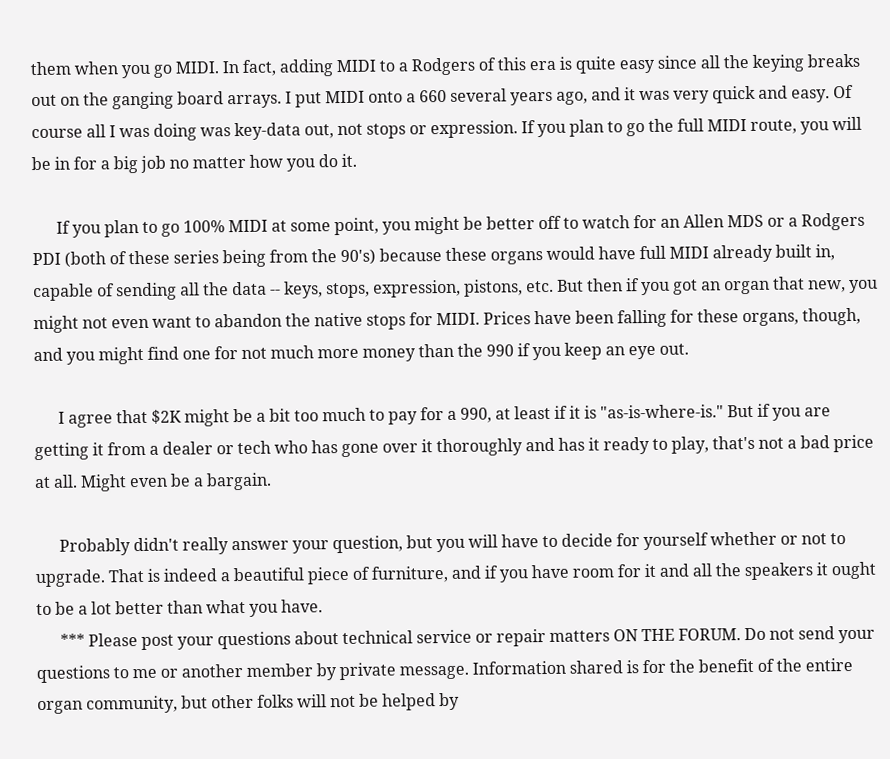them when you go MIDI. In fact, adding MIDI to a Rodgers of this era is quite easy since all the keying breaks out on the ganging board arrays. I put MIDI onto a 660 several years ago, and it was very quick and easy. Of course all I was doing was key-data out, not stops or expression. If you plan to go the full MIDI route, you will be in for a big job no matter how you do it.

      If you plan to go 100% MIDI at some point, you might be better off to watch for an Allen MDS or a Rodgers PDI (both of these series being from the 90's) because these organs would have full MIDI already built in, capable of sending all the data -- keys, stops, expression, pistons, etc. But then if you got an organ that new, you might not even want to abandon the native stops for MIDI. Prices have been falling for these organs, though, and you might find one for not much more money than the 990 if you keep an eye out.

      I agree that $2K might be a bit too much to pay for a 990, at least if it is "as-is-where-is." But if you are getting it from a dealer or tech who has gone over it thoroughly and has it ready to play, that's not a bad price at all. Might even be a bargain.

      Probably didn't really answer your question, but you will have to decide for yourself whether or not to upgrade. That is indeed a beautiful piece of furniture, and if you have room for it and all the speakers it ought to be a lot better than what you have.
      *** Please post your questions about technical service or repair matters ON THE FORUM. Do not send your questions to me or another member by private message. Information shared is for the benefit of the entire organ community, but other folks will not be helped by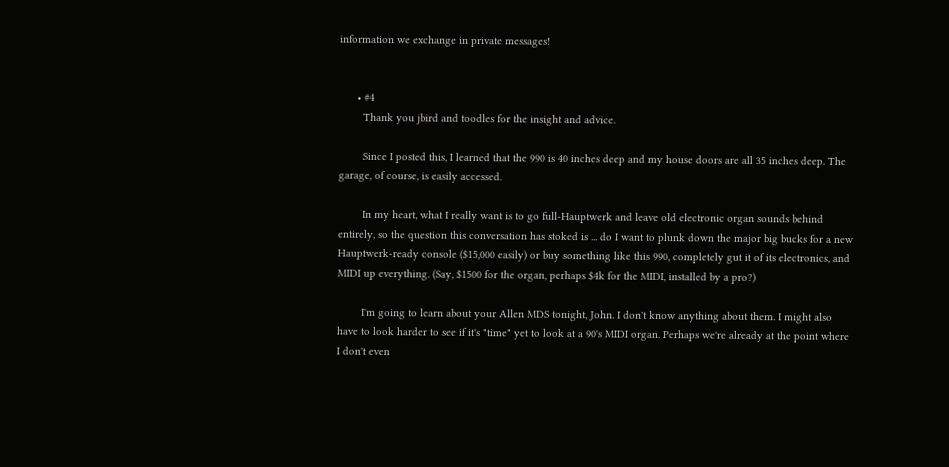information we exchange in private messages!


      • #4
        Thank you jbird and toodles for the insight and advice.

        Since I posted this, I learned that the 990 is 40 inches deep and my house doors are all 35 inches deep. The garage, of course, is easily accessed.

        In my heart, what I really want is to go full-Hauptwerk and leave old electronic organ sounds behind entirely, so the question this conversation has stoked is ... do I want to plunk down the major big bucks for a new Hauptwerk-ready console ($15,000 easily) or buy something like this 990, completely gut it of its electronics, and MIDI up everything. (Say, $1500 for the organ, perhaps $4k for the MIDI, installed by a pro?)

        I'm going to learn about your Allen MDS tonight, John. I don't know anything about them. I might also have to look harder to see if it's "time" yet to look at a 90's MIDI organ. Perhaps we're already at the point where I don't even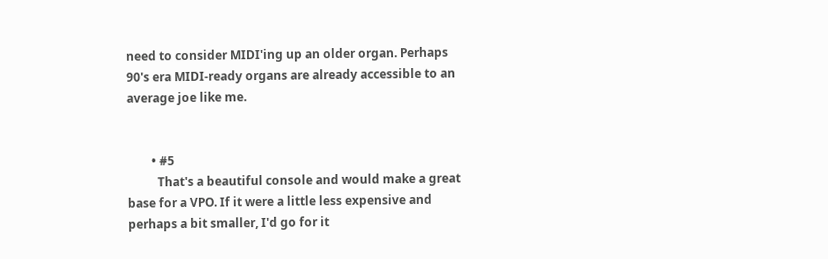need to consider MIDI'ing up an older organ. Perhaps 90's era MIDI-ready organs are already accessible to an average joe like me.


        • #5
          That's a beautiful console and would make a great base for a VPO. If it were a little less expensive and perhaps a bit smaller, I'd go for it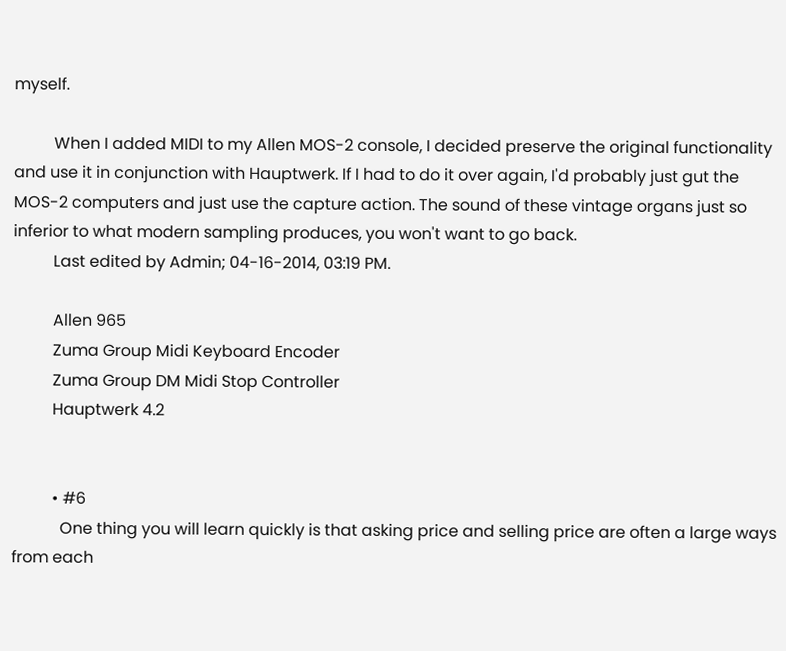myself.

          When I added MIDI to my Allen MOS-2 console, I decided preserve the original functionality and use it in conjunction with Hauptwerk. If I had to do it over again, I'd probably just gut the MOS-2 computers and just use the capture action. The sound of these vintage organs just so inferior to what modern sampling produces, you won't want to go back.
          Last edited by Admin; 04-16-2014, 03:19 PM.

          Allen 965
          Zuma Group Midi Keyboard Encoder
          Zuma Group DM Midi Stop Controller
          Hauptwerk 4.2


          • #6
            One thing you will learn quickly is that asking price and selling price are often a large ways from each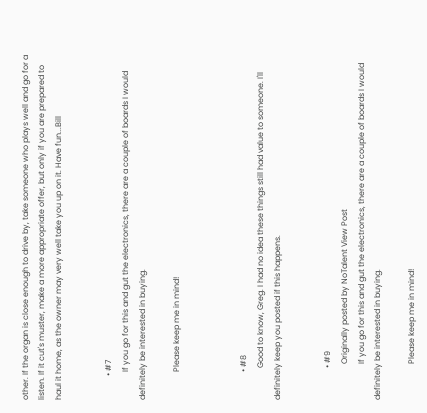other. If the organ is close enough to drive by, take someone who plays well and go for a listen. If it cut's muster, make a more appropriate offer, but only if you are prepared to haul it home, as the owner may very well take you up on it. Have fun...Bill


            • #7
              If you go for this and gut the electronics, there are a couple of boards I would definitely be interested in buying.

              Please keep me in mind!



              • #8
                Good to know, Greg. I had no idea these things still had value to someone. I'll definitely keep you posted if this happens.


                • #9
                  Originally posted by NoTalent View Post
                  If you go for this and gut the electronics, there are a couple of boards I would definitely be interested in buying.

                  Please keep me in mind!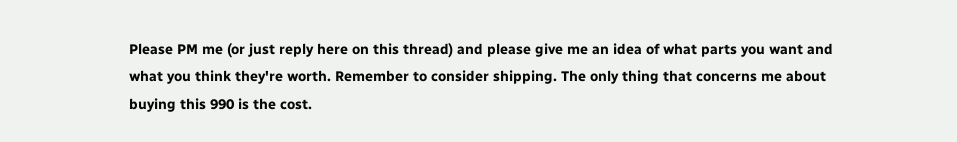Please PM me (or just reply here on this thread) and please give me an idea of what parts you want and what you think they're worth. Remember to consider shipping. The only thing that concerns me about buying this 990 is the cost.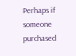Perhaps if someone purchased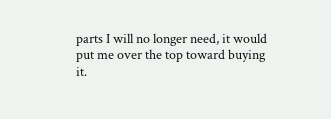parts I will no longer need, it would put me over the top toward buying it.